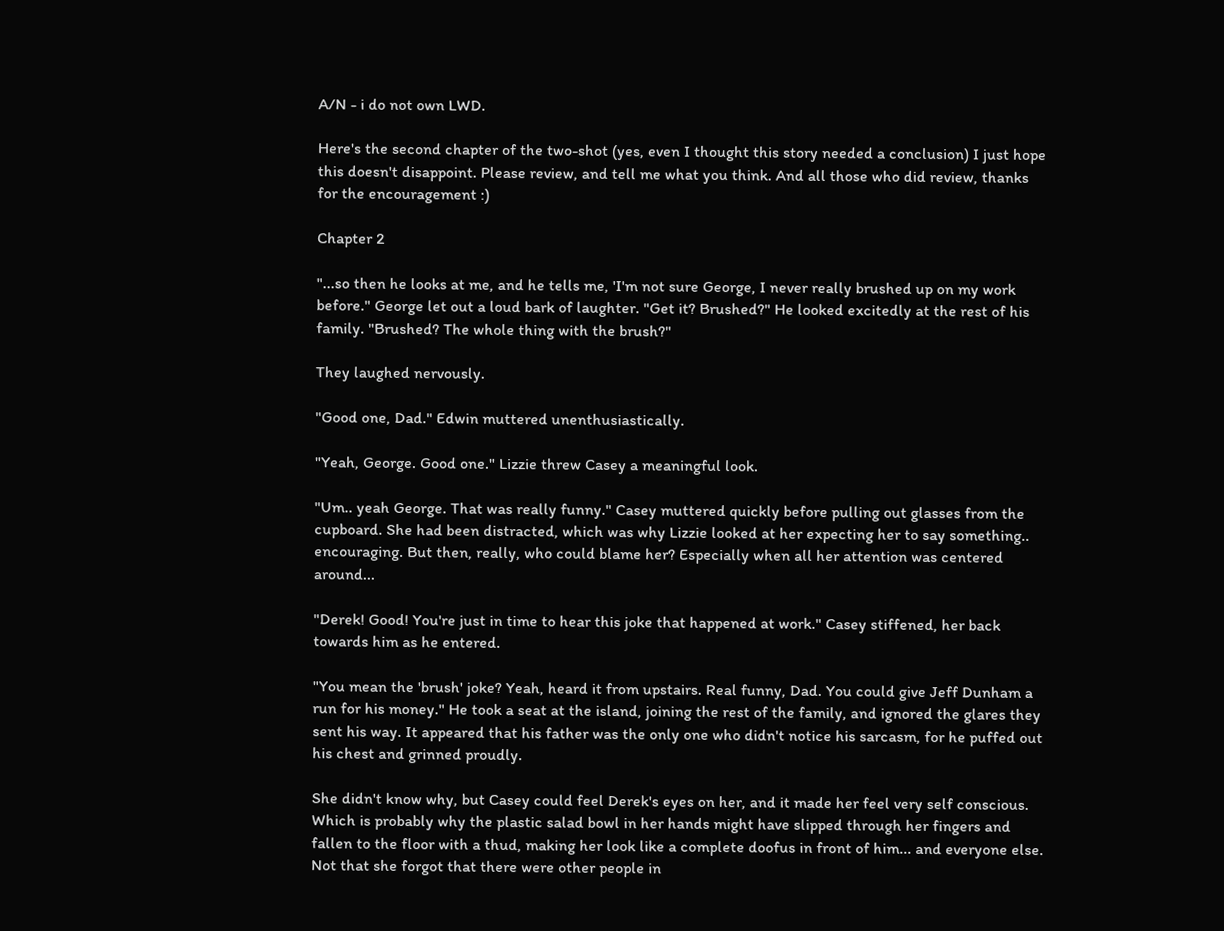A/N - i do not own LWD.

Here's the second chapter of the two-shot (yes, even I thought this story needed a conclusion) I just hope this doesn't disappoint. Please review, and tell me what you think. And all those who did review, thanks for the encouragement :)

Chapter 2

"...so then he looks at me, and he tells me, 'I'm not sure George, I never really brushed up on my work before." George let out a loud bark of laughter. "Get it? Brushed?" He looked excitedly at the rest of his family. "Brushed? The whole thing with the brush?"

They laughed nervously.

"Good one, Dad." Edwin muttered unenthusiastically.

"Yeah, George. Good one." Lizzie threw Casey a meaningful look.

"Um.. yeah George. That was really funny." Casey muttered quickly before pulling out glasses from the cupboard. She had been distracted, which was why Lizzie looked at her expecting her to say something.. encouraging. But then, really, who could blame her? Especially when all her attention was centered around...

"Derek! Good! You're just in time to hear this joke that happened at work." Casey stiffened, her back towards him as he entered.

"You mean the 'brush' joke? Yeah, heard it from upstairs. Real funny, Dad. You could give Jeff Dunham a run for his money." He took a seat at the island, joining the rest of the family, and ignored the glares they sent his way. It appeared that his father was the only one who didn't notice his sarcasm, for he puffed out his chest and grinned proudly.

She didn't know why, but Casey could feel Derek's eyes on her, and it made her feel very self conscious. Which is probably why the plastic salad bowl in her hands might have slipped through her fingers and fallen to the floor with a thud, making her look like a complete doofus in front of him... and everyone else. Not that she forgot that there were other people in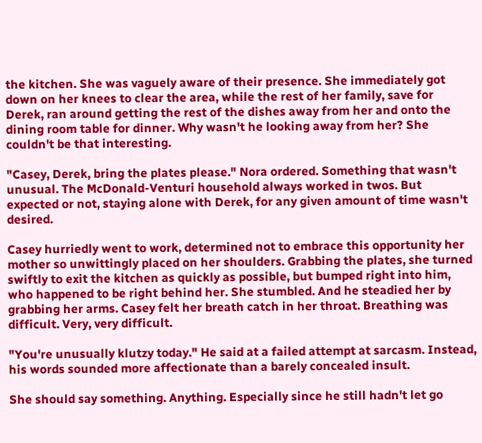the kitchen. She was vaguely aware of their presence. She immediately got down on her knees to clear the area, while the rest of her family, save for Derek, ran around getting the rest of the dishes away from her and onto the dining room table for dinner. Why wasn't he looking away from her? She couldn't be that interesting.

"Casey, Derek, bring the plates please." Nora ordered. Something that wasn't unusual. The McDonald-Venturi household always worked in twos. But expected or not, staying alone with Derek, for any given amount of time wasn't desired.

Casey hurriedly went to work, determined not to embrace this opportunity her mother so unwittingly placed on her shoulders. Grabbing the plates, she turned swiftly to exit the kitchen as quickly as possible, but bumped right into him, who happened to be right behind her. She stumbled. And he steadied her by grabbing her arms. Casey felt her breath catch in her throat. Breathing was difficult. Very, very difficult.

"You're unusually klutzy today." He said at a failed attempt at sarcasm. Instead, his words sounded more affectionate than a barely concealed insult.

She should say something. Anything. Especially since he still hadn't let go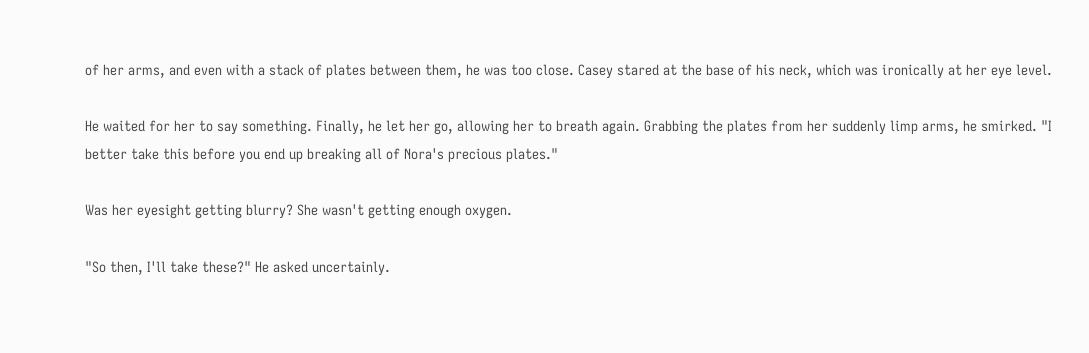of her arms, and even with a stack of plates between them, he was too close. Casey stared at the base of his neck, which was ironically at her eye level.

He waited for her to say something. Finally, he let her go, allowing her to breath again. Grabbing the plates from her suddenly limp arms, he smirked. "I better take this before you end up breaking all of Nora's precious plates."

Was her eyesight getting blurry? She wasn't getting enough oxygen.

"So then, I'll take these?" He asked uncertainly.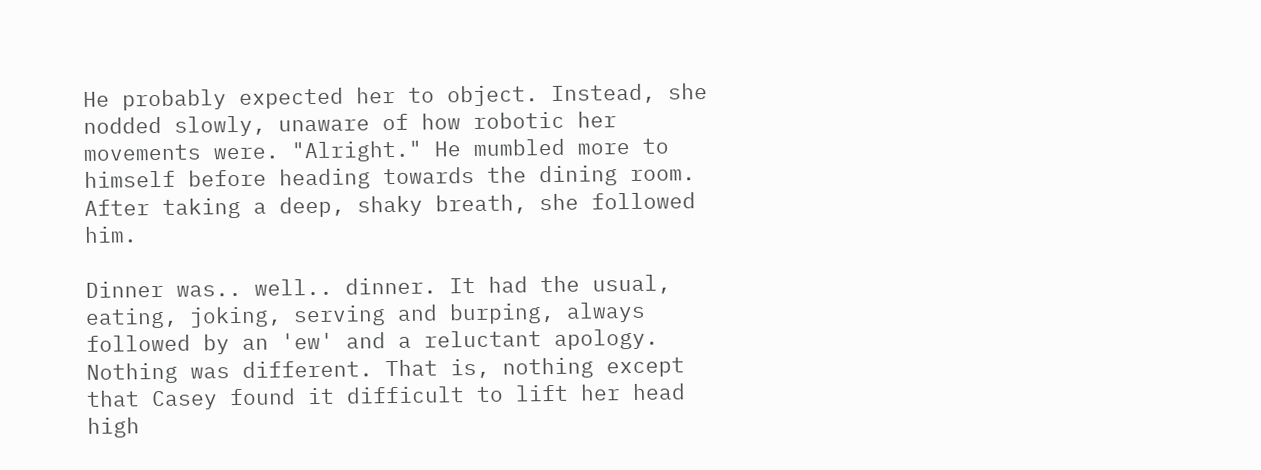He probably expected her to object. Instead, she nodded slowly, unaware of how robotic her movements were. "Alright." He mumbled more to himself before heading towards the dining room. After taking a deep, shaky breath, she followed him.

Dinner was.. well.. dinner. It had the usual, eating, joking, serving and burping, always followed by an 'ew' and a reluctant apology. Nothing was different. That is, nothing except that Casey found it difficult to lift her head high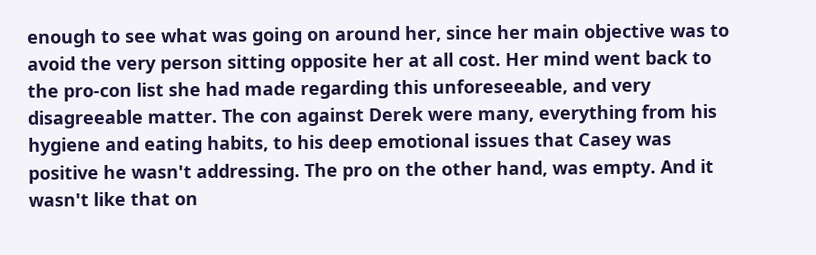enough to see what was going on around her, since her main objective was to avoid the very person sitting opposite her at all cost. Her mind went back to the pro-con list she had made regarding this unforeseeable, and very disagreeable matter. The con against Derek were many, everything from his hygiene and eating habits, to his deep emotional issues that Casey was positive he wasn't addressing. The pro on the other hand, was empty. And it wasn't like that on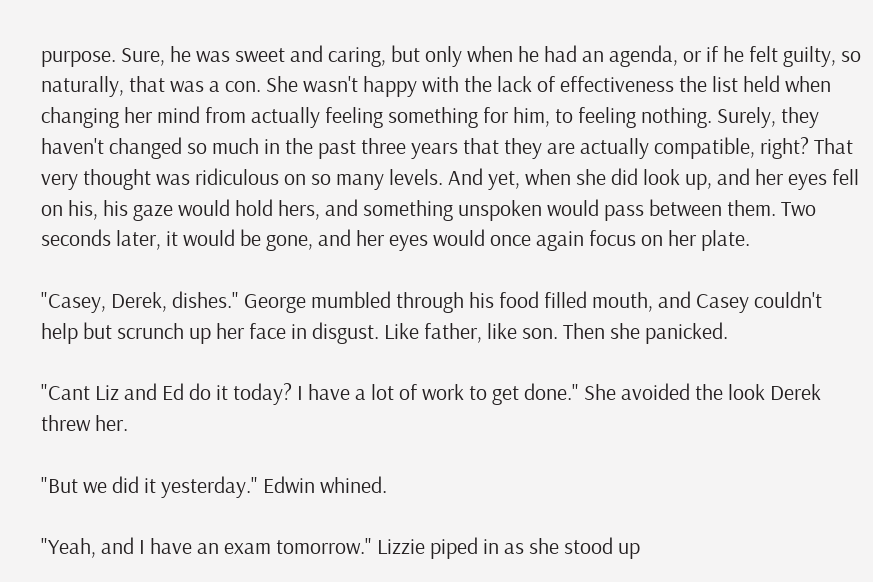purpose. Sure, he was sweet and caring, but only when he had an agenda, or if he felt guilty, so naturally, that was a con. She wasn't happy with the lack of effectiveness the list held when changing her mind from actually feeling something for him, to feeling nothing. Surely, they haven't changed so much in the past three years that they are actually compatible, right? That very thought was ridiculous on so many levels. And yet, when she did look up, and her eyes fell on his, his gaze would hold hers, and something unspoken would pass between them. Two seconds later, it would be gone, and her eyes would once again focus on her plate.

"Casey, Derek, dishes." George mumbled through his food filled mouth, and Casey couldn't help but scrunch up her face in disgust. Like father, like son. Then she panicked.

"Cant Liz and Ed do it today? I have a lot of work to get done." She avoided the look Derek threw her.

"But we did it yesterday." Edwin whined.

"Yeah, and I have an exam tomorrow." Lizzie piped in as she stood up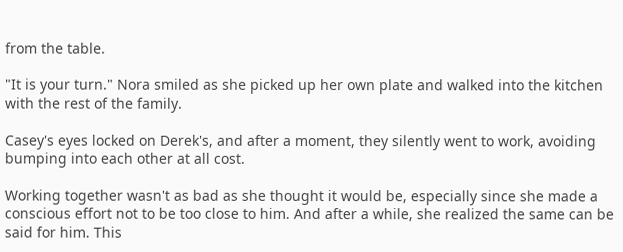from the table.

"It is your turn." Nora smiled as she picked up her own plate and walked into the kitchen with the rest of the family.

Casey's eyes locked on Derek's, and after a moment, they silently went to work, avoiding bumping into each other at all cost.

Working together wasn't as bad as she thought it would be, especially since she made a conscious effort not to be too close to him. And after a while, she realized the same can be said for him. This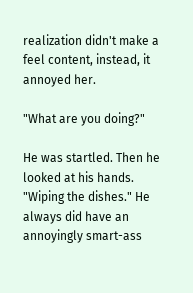realization didn't make a feel content, instead, it annoyed her.

"What are you doing?"

He was startled. Then he looked at his hands. "Wiping the dishes." He always did have an annoyingly smart-ass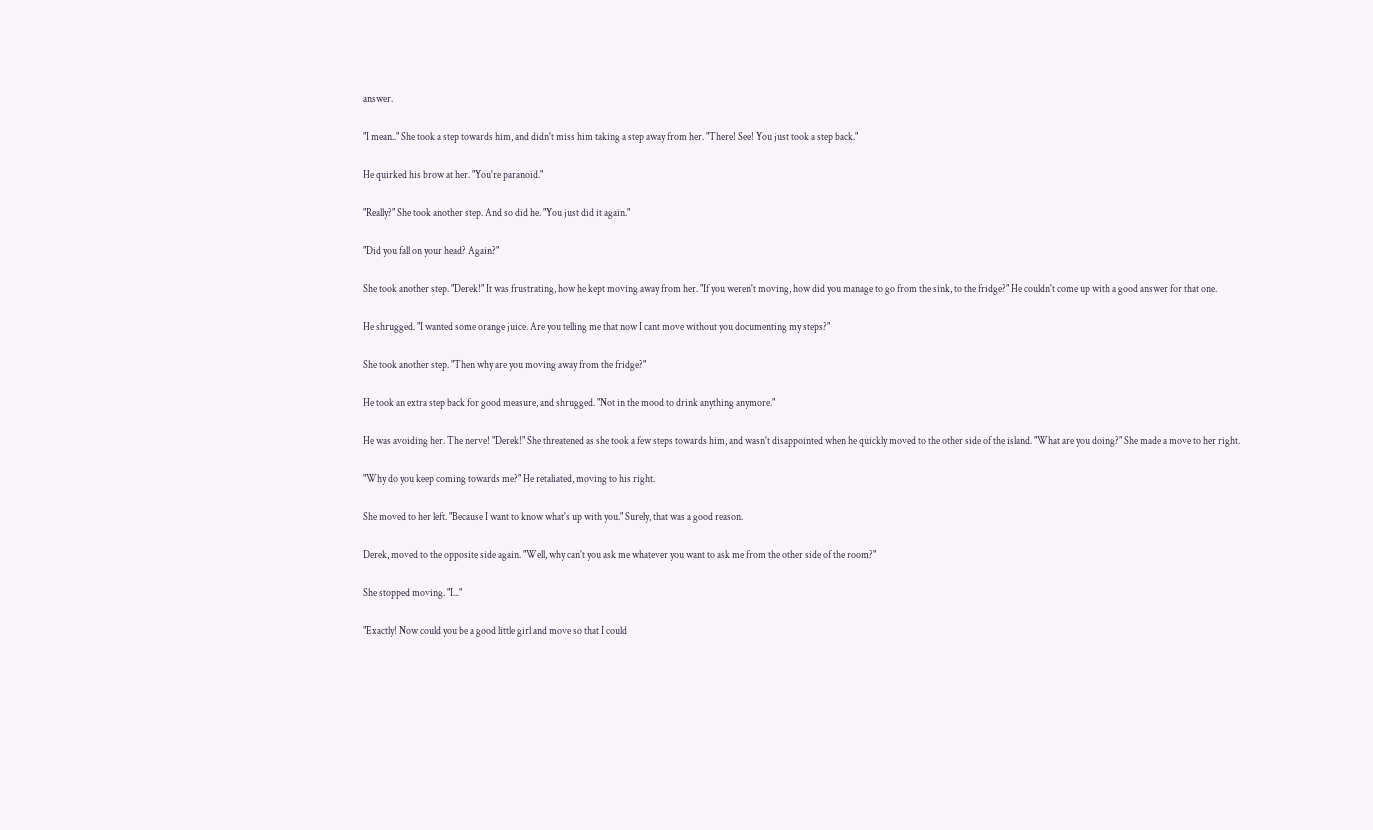answer.

"I mean.." She took a step towards him, and didn't miss him taking a step away from her. "There! See! You just took a step back."

He quirked his brow at her. "You're paranoid."

"Really?" She took another step. And so did he. "You just did it again."

"Did you fall on your head? Again?"

She took another step. "Derek!" It was frustrating, how he kept moving away from her. "If you weren't moving, how did you manage to go from the sink, to the fridge?" He couldn't come up with a good answer for that one.

He shrugged. "I wanted some orange juice. Are you telling me that now I cant move without you documenting my steps?"

She took another step. "Then why are you moving away from the fridge?"

He took an extra step back for good measure, and shrugged. "Not in the mood to drink anything anymore."

He was avoiding her. The nerve! "Derek!" She threatened as she took a few steps towards him, and wasn't disappointed when he quickly moved to the other side of the island. "What are you doing?" She made a move to her right.

"Why do you keep coming towards me?" He retaliated, moving to his right.

She moved to her left. "Because I want to know what's up with you." Surely, that was a good reason.

Derek, moved to the opposite side again. "Well, why can't you ask me whatever you want to ask me from the other side of the room?"

She stopped moving. "I..."

"Exactly! Now could you be a good little girl and move so that I could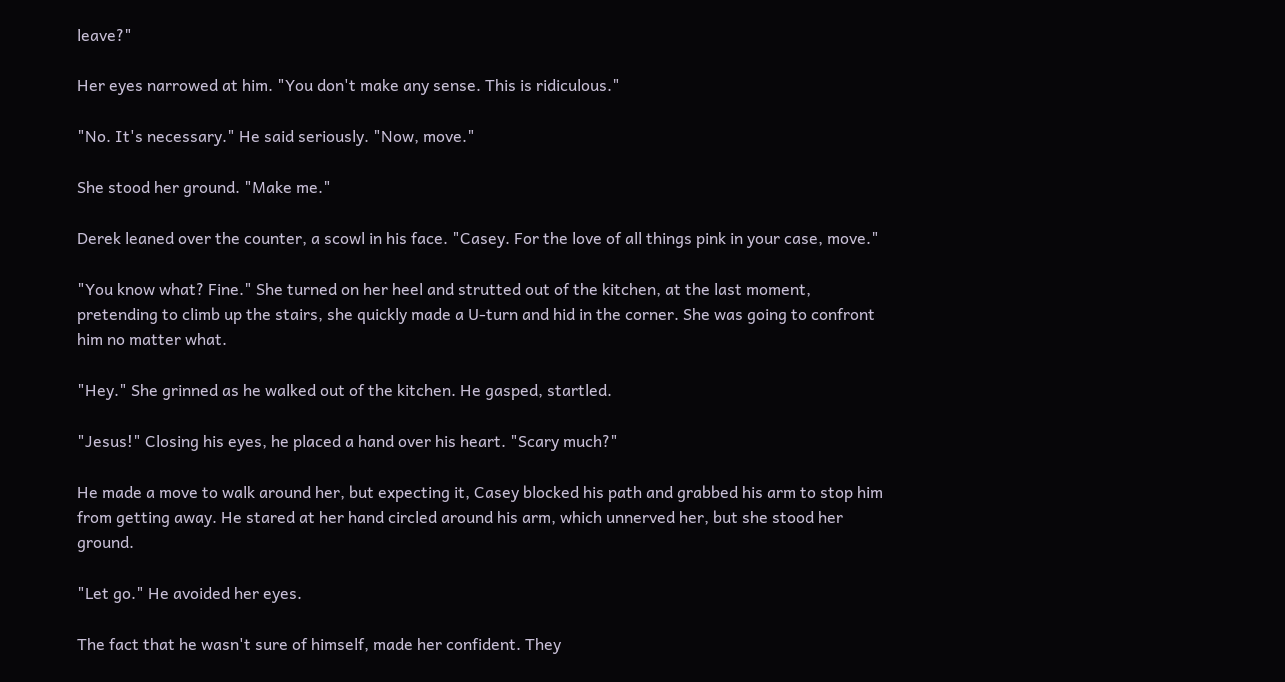leave?"

Her eyes narrowed at him. "You don't make any sense. This is ridiculous."

"No. It's necessary." He said seriously. "Now, move."

She stood her ground. "Make me."

Derek leaned over the counter, a scowl in his face. "Casey. For the love of all things pink in your case, move."

"You know what? Fine." She turned on her heel and strutted out of the kitchen, at the last moment, pretending to climb up the stairs, she quickly made a U-turn and hid in the corner. She was going to confront him no matter what.

"Hey." She grinned as he walked out of the kitchen. He gasped, startled.

"Jesus!" Closing his eyes, he placed a hand over his heart. "Scary much?"

He made a move to walk around her, but expecting it, Casey blocked his path and grabbed his arm to stop him from getting away. He stared at her hand circled around his arm, which unnerved her, but she stood her ground.

"Let go." He avoided her eyes.

The fact that he wasn't sure of himself, made her confident. They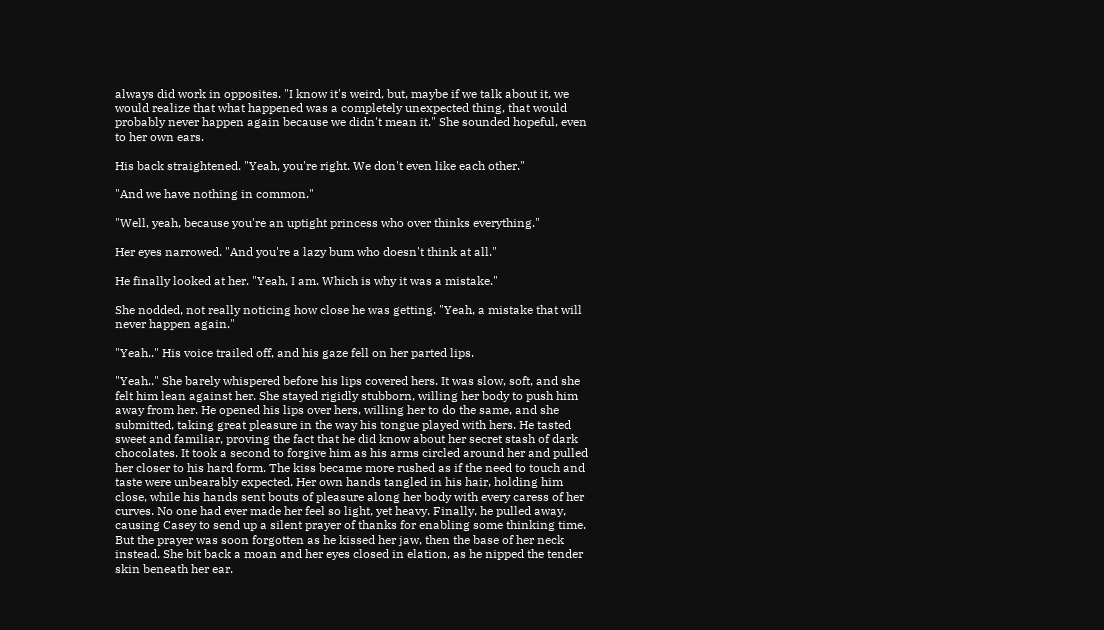always did work in opposites. "I know it's weird, but, maybe if we talk about it, we would realize that what happened was a completely unexpected thing, that would probably never happen again because we didn't mean it." She sounded hopeful, even to her own ears.

His back straightened. "Yeah, you're right. We don't even like each other."

"And we have nothing in common."

"Well, yeah, because you're an uptight princess who over thinks everything."

Her eyes narrowed. "And you're a lazy bum who doesn't think at all."

He finally looked at her. "Yeah, I am. Which is why it was a mistake."

She nodded, not really noticing how close he was getting. "Yeah, a mistake that will never happen again."

"Yeah.." His voice trailed off, and his gaze fell on her parted lips.

"Yeah.." She barely whispered before his lips covered hers. It was slow, soft, and she felt him lean against her. She stayed rigidly stubborn, willing her body to push him away from her. He opened his lips over hers, willing her to do the same, and she submitted, taking great pleasure in the way his tongue played with hers. He tasted sweet and familiar, proving the fact that he did know about her secret stash of dark chocolates. It took a second to forgive him as his arms circled around her and pulled her closer to his hard form. The kiss became more rushed as if the need to touch and taste were unbearably expected. Her own hands tangled in his hair, holding him close, while his hands sent bouts of pleasure along her body with every caress of her curves. No one had ever made her feel so light, yet heavy. Finally, he pulled away, causing Casey to send up a silent prayer of thanks for enabling some thinking time. But the prayer was soon forgotten as he kissed her jaw, then the base of her neck instead. She bit back a moan and her eyes closed in elation, as he nipped the tender skin beneath her ear.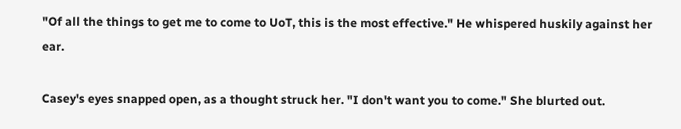"Of all the things to get me to come to UoT, this is the most effective." He whispered huskily against her ear.

Casey's eyes snapped open, as a thought struck her. "I don't want you to come." She blurted out.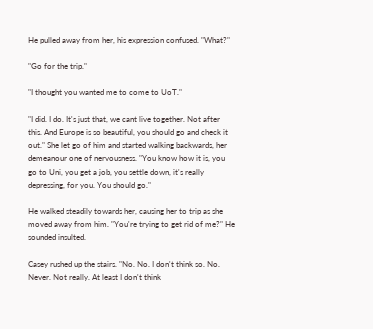He pulled away from her, his expression confused. "What?"

"Go for the trip."

"I thought you wanted me to come to UoT."

"I did. I do. It's just that, we cant live together. Not after this. And Europe is so beautiful, you should go and check it out." She let go of him and started walking backwards, her demeanour one of nervousness. "You know how it is, you go to Uni, you get a job, you settle down, it's really depressing, for you. You should go."

He walked steadily towards her, causing her to trip as she moved away from him. "You're trying to get rid of me?" He sounded insulted.

Casey rushed up the stairs. "No. No. I don't think so. No. Never. Not really. At least I don't think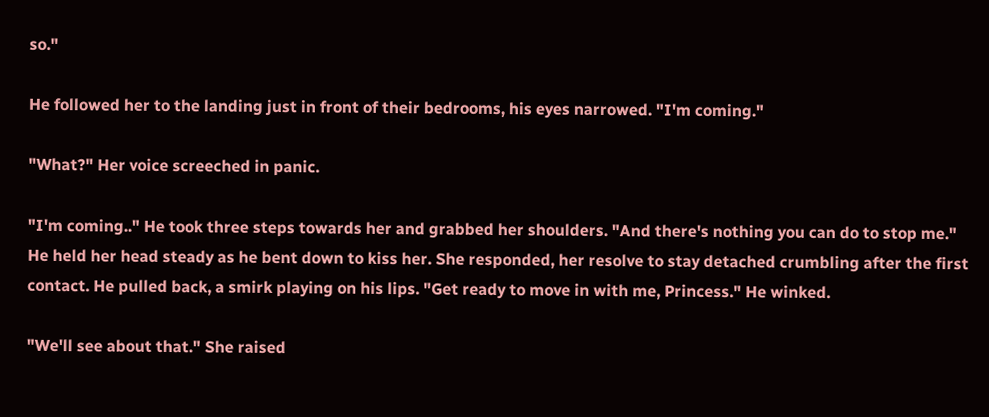so."

He followed her to the landing just in front of their bedrooms, his eyes narrowed. "I'm coming."

"What?" Her voice screeched in panic.

"I'm coming.." He took three steps towards her and grabbed her shoulders. "And there's nothing you can do to stop me." He held her head steady as he bent down to kiss her. She responded, her resolve to stay detached crumbling after the first contact. He pulled back, a smirk playing on his lips. "Get ready to move in with me, Princess." He winked.

"We'll see about that." She raised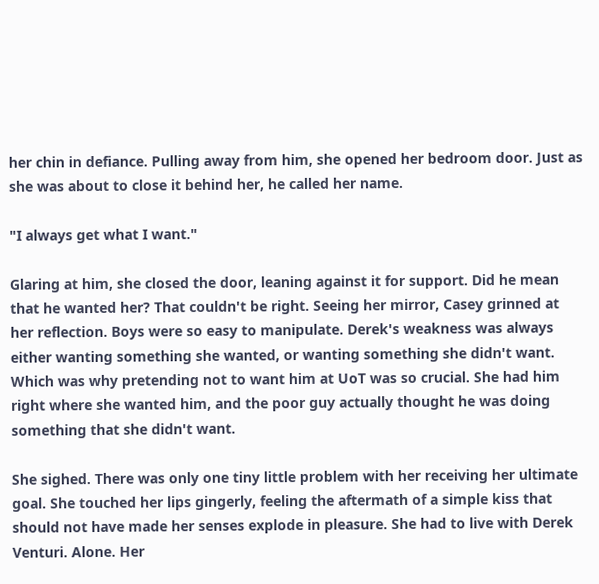her chin in defiance. Pulling away from him, she opened her bedroom door. Just as she was about to close it behind her, he called her name.

"I always get what I want."

Glaring at him, she closed the door, leaning against it for support. Did he mean that he wanted her? That couldn't be right. Seeing her mirror, Casey grinned at her reflection. Boys were so easy to manipulate. Derek's weakness was always either wanting something she wanted, or wanting something she didn't want. Which was why pretending not to want him at UoT was so crucial. She had him right where she wanted him, and the poor guy actually thought he was doing something that she didn't want.

She sighed. There was only one tiny little problem with her receiving her ultimate goal. She touched her lips gingerly, feeling the aftermath of a simple kiss that should not have made her senses explode in pleasure. She had to live with Derek Venturi. Alone. Her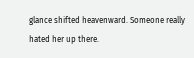glance shifted heavenward. Someone really hated her up there.